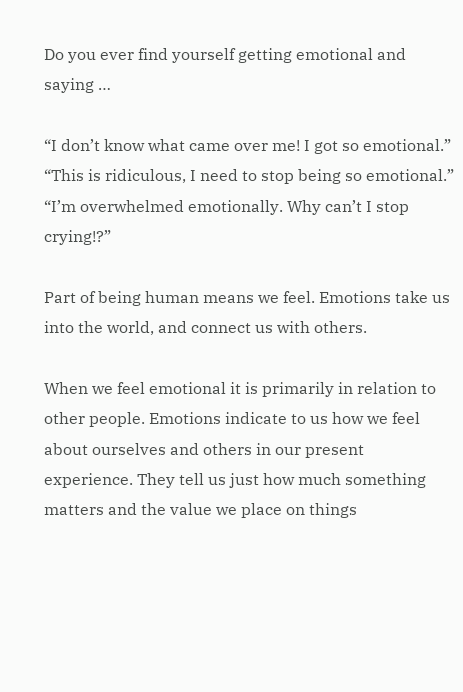Do you ever find yourself getting emotional and saying …

“I don’t know what came over me! I got so emotional.”
“This is ridiculous, I need to stop being so emotional.”
“I’m overwhelmed emotionally. Why can’t I stop crying!?”

Part of being human means we feel. Emotions take us into the world, and connect us with others.

When we feel emotional it is primarily in relation to other people. Emotions indicate to us how we feel about ourselves and others in our present experience. They tell us just how much something matters and the value we place on things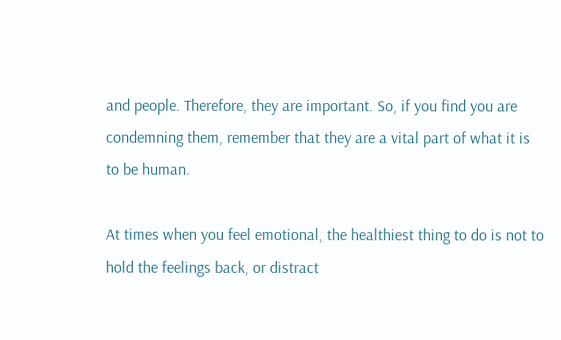and people. Therefore, they are important. So, if you find you are condemning them, remember that they are a vital part of what it is to be human.

At times when you feel emotional, the healthiest thing to do is not to hold the feelings back, or distract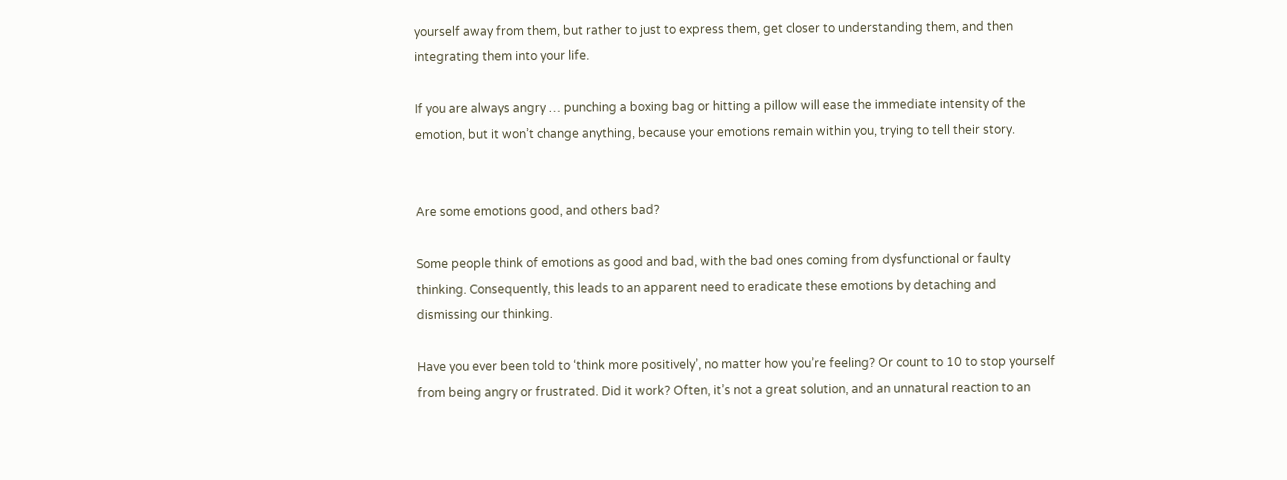yourself away from them, but rather to just to express them, get closer to understanding them, and then integrating them into your life.

If you are always angry … punching a boxing bag or hitting a pillow will ease the immediate intensity of the emotion, but it won’t change anything, because your emotions remain within you, trying to tell their story.


Are some emotions good, and others bad?

Some people think of emotions as good and bad, with the bad ones coming from dysfunctional or faulty thinking. Consequently, this leads to an apparent need to eradicate these emotions by detaching and dismissing our thinking.

Have you ever been told to ‘think more positively’, no matter how you’re feeling? Or count to 10 to stop yourself from being angry or frustrated. Did it work? Often, it’s not a great solution, and an unnatural reaction to an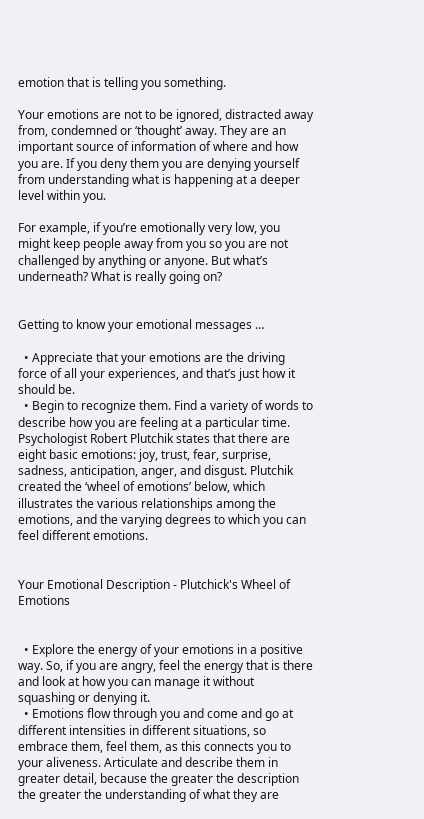emotion that is telling you something.

Your emotions are not to be ignored, distracted away from, condemned or ‘thought’ away. They are an important source of information of where and how you are. If you deny them you are denying yourself from understanding what is happening at a deeper level within you.

For example, if you’re emotionally very low, you might keep people away from you so you are not challenged by anything or anyone. But what’s underneath? What is really going on?


Getting to know your emotional messages …

  • Appreciate that your emotions are the driving force of all your experiences, and that’s just how it should be.
  • Begin to recognize them. Find a variety of words to describe how you are feeling at a particular time. Psychologist Robert Plutchik states that there are eight basic emotions: joy, trust, fear, surprise, sadness, anticipation, anger, and disgust. Plutchik created the ‘wheel of emotions’ below, which illustrates the various relationships among the emotions, and the varying degrees to which you can feel different emotions.


Your Emotional Description - Plutchick's Wheel of Emotions


  • Explore the energy of your emotions in a positive way. So, if you are angry, feel the energy that is there and look at how you can manage it without squashing or denying it.
  • Emotions flow through you and come and go at different intensities in different situations, so embrace them, feel them, as this connects you to your aliveness. Articulate and describe them in greater detail, because the greater the description the greater the understanding of what they are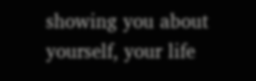showing you about yourself, your life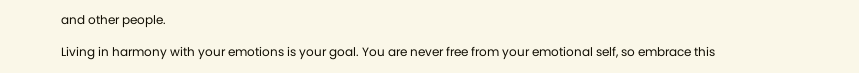and other people.

Living in harmony with your emotions is your goal. You are never free from your emotional self, so embrace this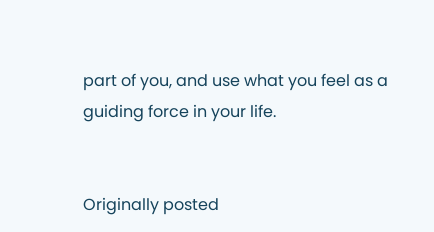part of you, and use what you feel as a guiding force in your life.


Originally posted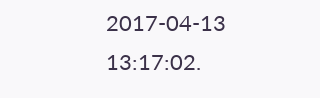2017-04-13 13:17:02.